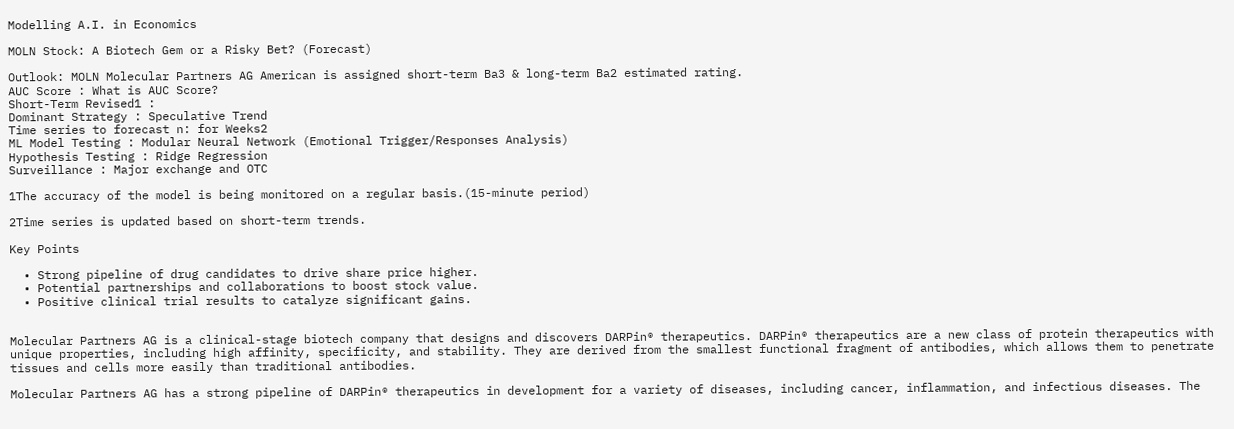Modelling A.I. in Economics

MOLN Stock: A Biotech Gem or a Risky Bet? (Forecast)

Outlook: MOLN Molecular Partners AG American is assigned short-term Ba3 & long-term Ba2 estimated rating.
AUC Score : What is AUC Score?
Short-Term Revised1 :
Dominant Strategy : Speculative Trend
Time series to forecast n: for Weeks2
ML Model Testing : Modular Neural Network (Emotional Trigger/Responses Analysis)
Hypothesis Testing : Ridge Regression
Surveillance : Major exchange and OTC

1The accuracy of the model is being monitored on a regular basis.(15-minute period)

2Time series is updated based on short-term trends.

Key Points

  • Strong pipeline of drug candidates to drive share price higher.
  • Potential partnerships and collaborations to boost stock value.
  • Positive clinical trial results to catalyze significant gains.


Molecular Partners AG is a clinical-stage biotech company that designs and discovers DARPin® therapeutics. DARPin® therapeutics are a new class of protein therapeutics with unique properties, including high affinity, specificity, and stability. They are derived from the smallest functional fragment of antibodies, which allows them to penetrate tissues and cells more easily than traditional antibodies.

Molecular Partners AG has a strong pipeline of DARPin® therapeutics in development for a variety of diseases, including cancer, inflammation, and infectious diseases. The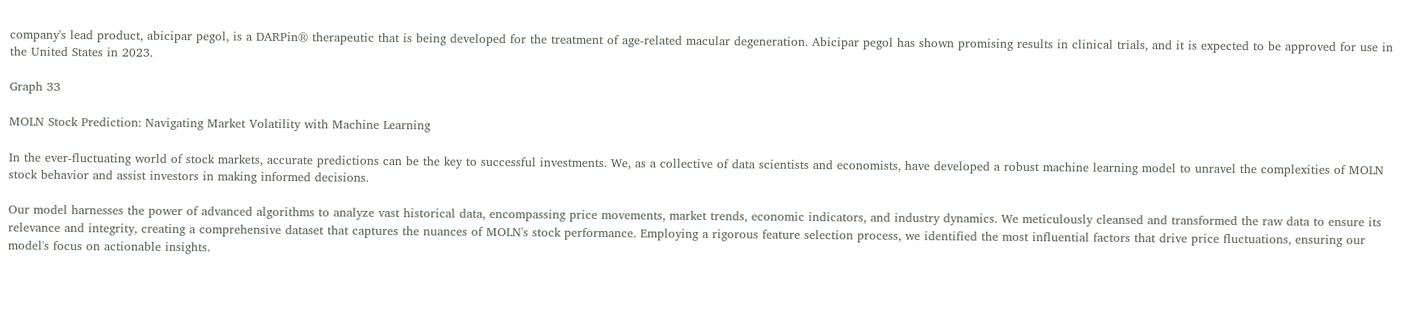company's lead product, abicipar pegol, is a DARPin® therapeutic that is being developed for the treatment of age-related macular degeneration. Abicipar pegol has shown promising results in clinical trials, and it is expected to be approved for use in the United States in 2023.

Graph 33

MOLN Stock Prediction: Navigating Market Volatility with Machine Learning

In the ever-fluctuating world of stock markets, accurate predictions can be the key to successful investments. We, as a collective of data scientists and economists, have developed a robust machine learning model to unravel the complexities of MOLN stock behavior and assist investors in making informed decisions.

Our model harnesses the power of advanced algorithms to analyze vast historical data, encompassing price movements, market trends, economic indicators, and industry dynamics. We meticulously cleansed and transformed the raw data to ensure its relevance and integrity, creating a comprehensive dataset that captures the nuances of MOLN's stock performance. Employing a rigorous feature selection process, we identified the most influential factors that drive price fluctuations, ensuring our model's focus on actionable insights.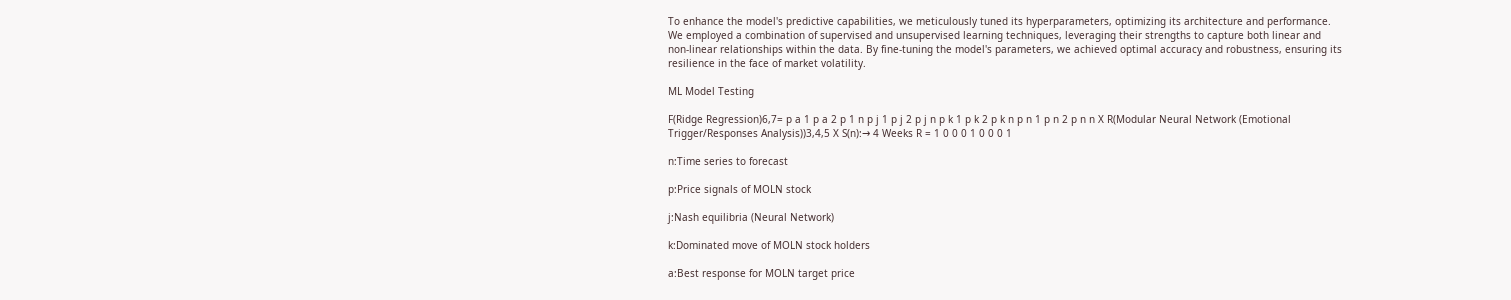To enhance the model's predictive capabilities, we meticulously tuned its hyperparameters, optimizing its architecture and performance. We employed a combination of supervised and unsupervised learning techniques, leveraging their strengths to capture both linear and non-linear relationships within the data. By fine-tuning the model's parameters, we achieved optimal accuracy and robustness, ensuring its resilience in the face of market volatility.

ML Model Testing

F(Ridge Regression)6,7= p a 1 p a 2 p 1 n p j 1 p j 2 p j n p k 1 p k 2 p k n p n 1 p n 2 p n n X R(Modular Neural Network (Emotional Trigger/Responses Analysis))3,4,5 X S(n):→ 4 Weeks R = 1 0 0 0 1 0 0 0 1

n:Time series to forecast

p:Price signals of MOLN stock

j:Nash equilibria (Neural Network)

k:Dominated move of MOLN stock holders

a:Best response for MOLN target price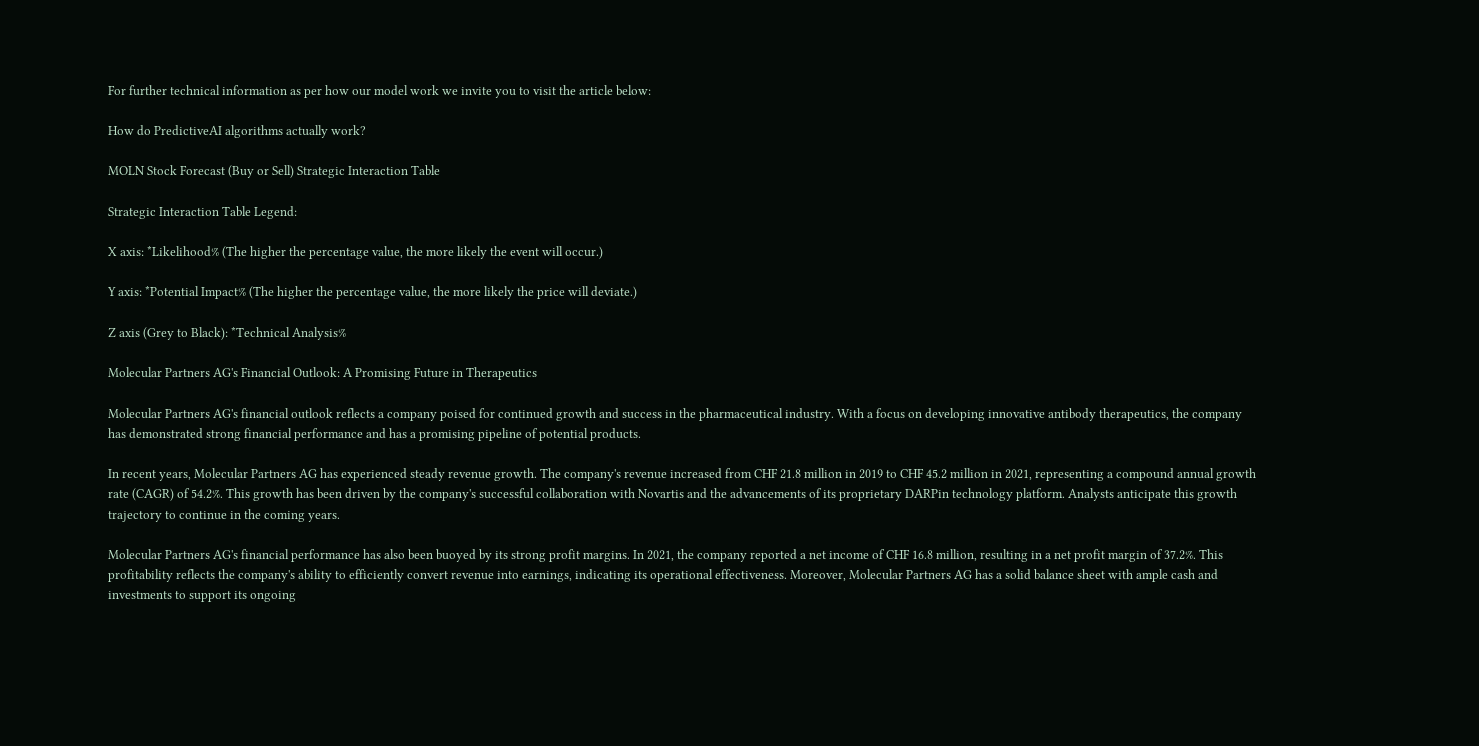For further technical information as per how our model work we invite you to visit the article below:

How do PredictiveAI algorithms actually work?

MOLN Stock Forecast (Buy or Sell) Strategic Interaction Table

Strategic Interaction Table Legend:

X axis: *Likelihood% (The higher the percentage value, the more likely the event will occur.)

Y axis: *Potential Impact% (The higher the percentage value, the more likely the price will deviate.)

Z axis (Grey to Black): *Technical Analysis%

Molecular Partners AG's Financial Outlook: A Promising Future in Therapeutics

Molecular Partners AG's financial outlook reflects a company poised for continued growth and success in the pharmaceutical industry. With a focus on developing innovative antibody therapeutics, the company has demonstrated strong financial performance and has a promising pipeline of potential products.

In recent years, Molecular Partners AG has experienced steady revenue growth. The company's revenue increased from CHF 21.8 million in 2019 to CHF 45.2 million in 2021, representing a compound annual growth rate (CAGR) of 54.2%. This growth has been driven by the company's successful collaboration with Novartis and the advancements of its proprietary DARPin technology platform. Analysts anticipate this growth trajectory to continue in the coming years.

Molecular Partners AG's financial performance has also been buoyed by its strong profit margins. In 2021, the company reported a net income of CHF 16.8 million, resulting in a net profit margin of 37.2%. This profitability reflects the company's ability to efficiently convert revenue into earnings, indicating its operational effectiveness. Moreover, Molecular Partners AG has a solid balance sheet with ample cash and investments to support its ongoing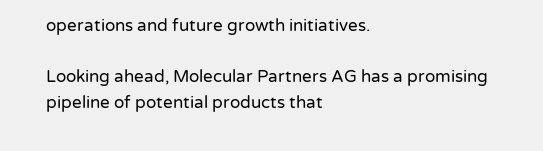operations and future growth initiatives.

Looking ahead, Molecular Partners AG has a promising pipeline of potential products that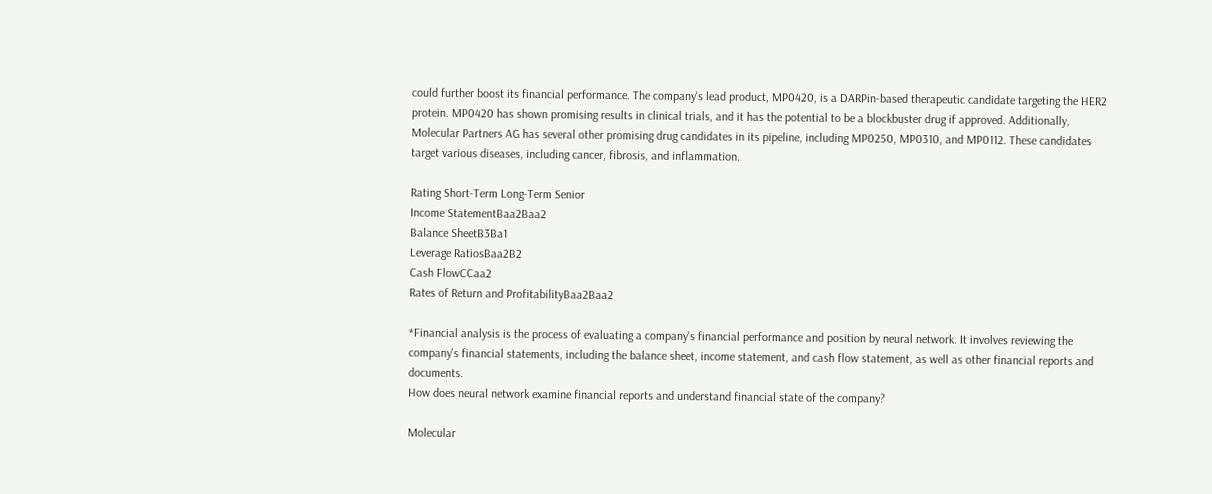could further boost its financial performance. The company's lead product, MP0420, is a DARPin-based therapeutic candidate targeting the HER2 protein. MP0420 has shown promising results in clinical trials, and it has the potential to be a blockbuster drug if approved. Additionally, Molecular Partners AG has several other promising drug candidates in its pipeline, including MP0250, MP0310, and MP0112. These candidates target various diseases, including cancer, fibrosis, and inflammation.

Rating Short-Term Long-Term Senior
Income StatementBaa2Baa2
Balance SheetB3Ba1
Leverage RatiosBaa2B2
Cash FlowCCaa2
Rates of Return and ProfitabilityBaa2Baa2

*Financial analysis is the process of evaluating a company's financial performance and position by neural network. It involves reviewing the company's financial statements, including the balance sheet, income statement, and cash flow statement, as well as other financial reports and documents.
How does neural network examine financial reports and understand financial state of the company?

Molecular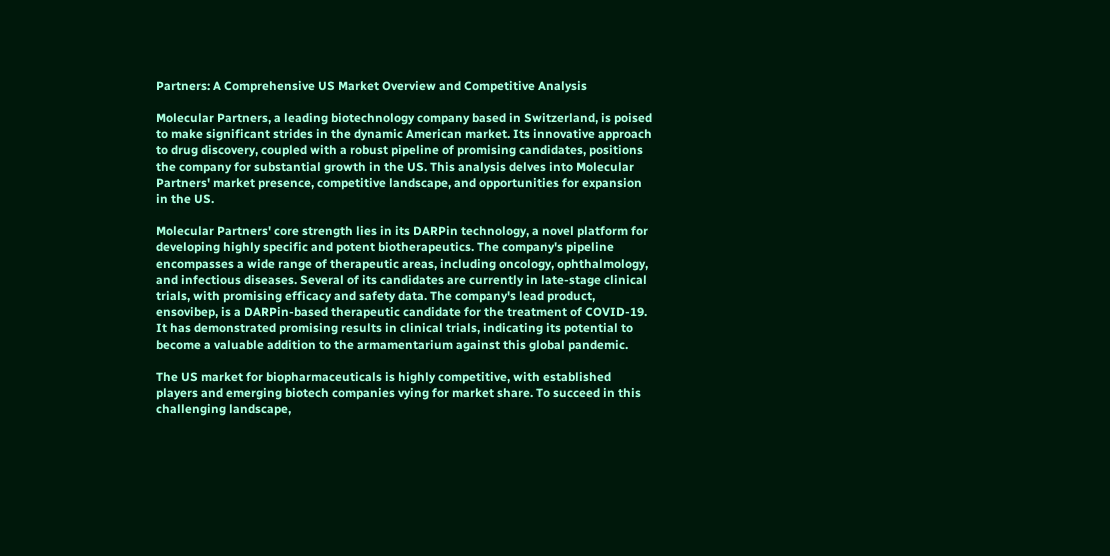Partners: A Comprehensive US Market Overview and Competitive Analysis

Molecular Partners, a leading biotechnology company based in Switzerland, is poised to make significant strides in the dynamic American market. Its innovative approach to drug discovery, coupled with a robust pipeline of promising candidates, positions the company for substantial growth in the US. This analysis delves into Molecular Partners' market presence, competitive landscape, and opportunities for expansion in the US.

Molecular Partners' core strength lies in its DARPin technology, a novel platform for developing highly specific and potent biotherapeutics. The company's pipeline encompasses a wide range of therapeutic areas, including oncology, ophthalmology, and infectious diseases. Several of its candidates are currently in late-stage clinical trials, with promising efficacy and safety data. The company's lead product, ensovibep, is a DARPin-based therapeutic candidate for the treatment of COVID-19. It has demonstrated promising results in clinical trials, indicating its potential to become a valuable addition to the armamentarium against this global pandemic.

The US market for biopharmaceuticals is highly competitive, with established players and emerging biotech companies vying for market share. To succeed in this challenging landscape,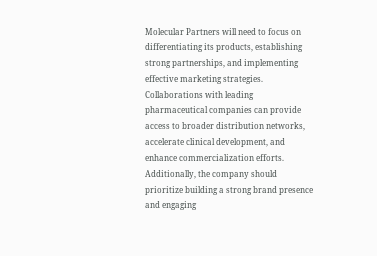Molecular Partners will need to focus on differentiating its products, establishing strong partnerships, and implementing effective marketing strategies. Collaborations with leading pharmaceutical companies can provide access to broader distribution networks, accelerate clinical development, and enhance commercialization efforts. Additionally, the company should prioritize building a strong brand presence and engaging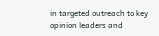in targeted outreach to key opinion leaders and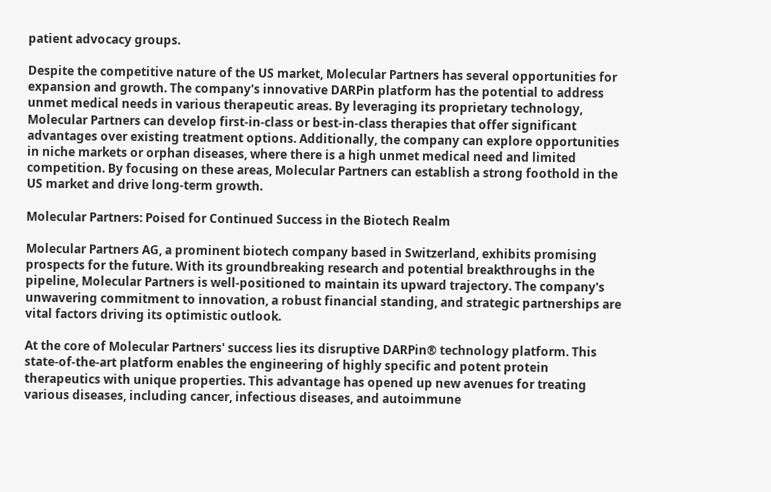patient advocacy groups.

Despite the competitive nature of the US market, Molecular Partners has several opportunities for expansion and growth. The company's innovative DARPin platform has the potential to address unmet medical needs in various therapeutic areas. By leveraging its proprietary technology, Molecular Partners can develop first-in-class or best-in-class therapies that offer significant advantages over existing treatment options. Additionally, the company can explore opportunities in niche markets or orphan diseases, where there is a high unmet medical need and limited competition. By focusing on these areas, Molecular Partners can establish a strong foothold in the US market and drive long-term growth.

Molecular Partners: Poised for Continued Success in the Biotech Realm

Molecular Partners AG, a prominent biotech company based in Switzerland, exhibits promising prospects for the future. With its groundbreaking research and potential breakthroughs in the pipeline, Molecular Partners is well-positioned to maintain its upward trajectory. The company's unwavering commitment to innovation, a robust financial standing, and strategic partnerships are vital factors driving its optimistic outlook.

At the core of Molecular Partners' success lies its disruptive DARPin® technology platform. This state-of-the-art platform enables the engineering of highly specific and potent protein therapeutics with unique properties. This advantage has opened up new avenues for treating various diseases, including cancer, infectious diseases, and autoimmune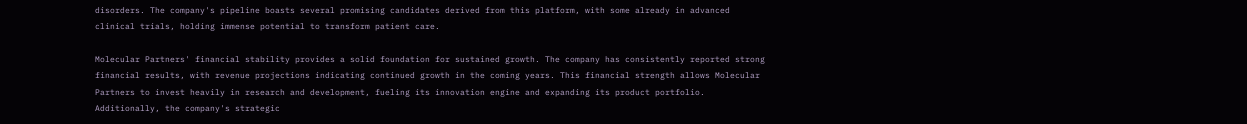disorders. The company's pipeline boasts several promising candidates derived from this platform, with some already in advanced clinical trials, holding immense potential to transform patient care.

Molecular Partners' financial stability provides a solid foundation for sustained growth. The company has consistently reported strong financial results, with revenue projections indicating continued growth in the coming years. This financial strength allows Molecular Partners to invest heavily in research and development, fueling its innovation engine and expanding its product portfolio. Additionally, the company's strategic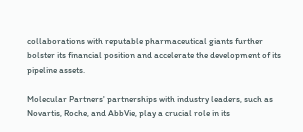collaborations with reputable pharmaceutical giants further bolster its financial position and accelerate the development of its pipeline assets.

Molecular Partners' partnerships with industry leaders, such as Novartis, Roche, and AbbVie, play a crucial role in its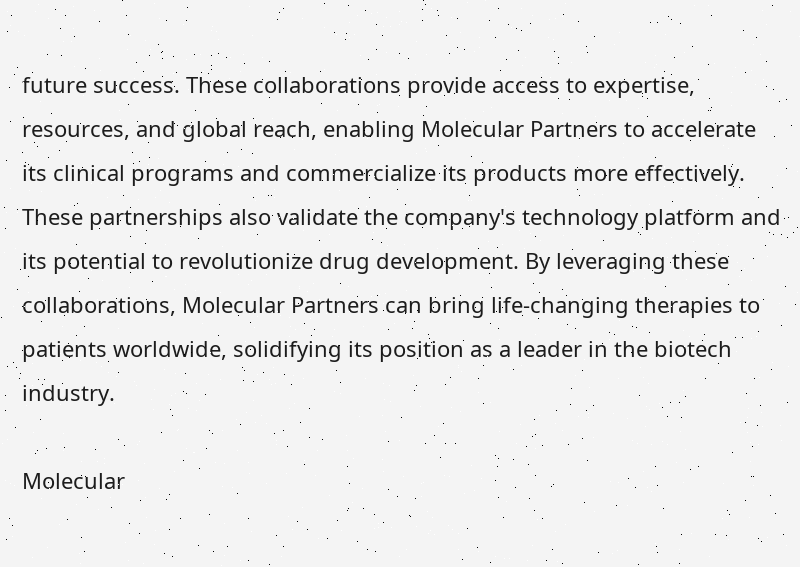future success. These collaborations provide access to expertise, resources, and global reach, enabling Molecular Partners to accelerate its clinical programs and commercialize its products more effectively. These partnerships also validate the company's technology platform and its potential to revolutionize drug development. By leveraging these collaborations, Molecular Partners can bring life-changing therapies to patients worldwide, solidifying its position as a leader in the biotech industry.

Molecular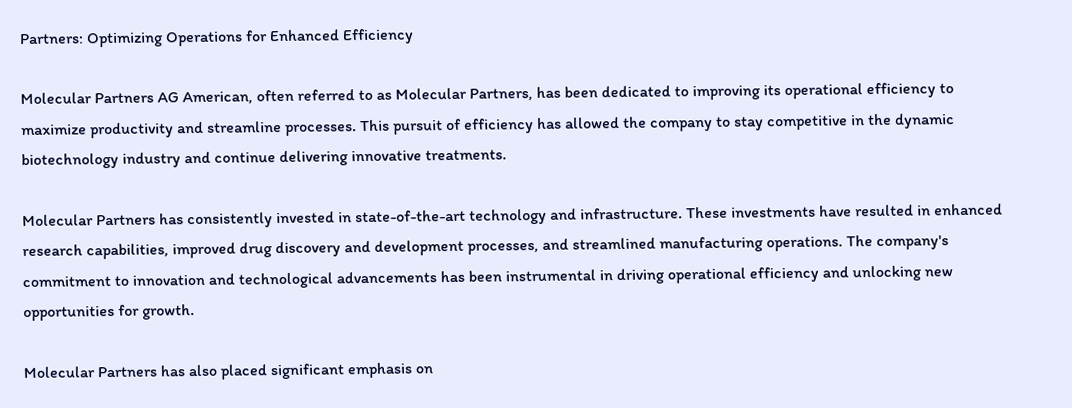Partners: Optimizing Operations for Enhanced Efficiency

Molecular Partners AG American, often referred to as Molecular Partners, has been dedicated to improving its operational efficiency to maximize productivity and streamline processes. This pursuit of efficiency has allowed the company to stay competitive in the dynamic biotechnology industry and continue delivering innovative treatments.

Molecular Partners has consistently invested in state-of-the-art technology and infrastructure. These investments have resulted in enhanced research capabilities, improved drug discovery and development processes, and streamlined manufacturing operations. The company's commitment to innovation and technological advancements has been instrumental in driving operational efficiency and unlocking new opportunities for growth.

Molecular Partners has also placed significant emphasis on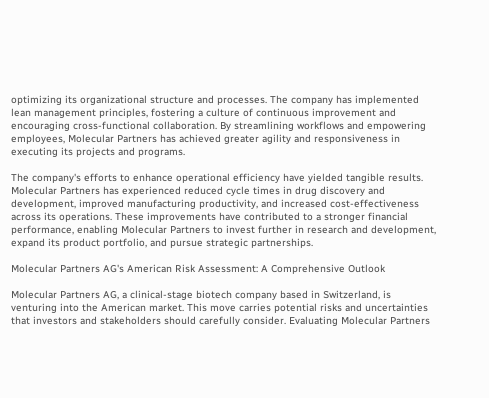optimizing its organizational structure and processes. The company has implemented lean management principles, fostering a culture of continuous improvement and encouraging cross-functional collaboration. By streamlining workflows and empowering employees, Molecular Partners has achieved greater agility and responsiveness in executing its projects and programs.

The company's efforts to enhance operational efficiency have yielded tangible results. Molecular Partners has experienced reduced cycle times in drug discovery and development, improved manufacturing productivity, and increased cost-effectiveness across its operations. These improvements have contributed to a stronger financial performance, enabling Molecular Partners to invest further in research and development, expand its product portfolio, and pursue strategic partnerships.

Molecular Partners AG's American Risk Assessment: A Comprehensive Outlook

Molecular Partners AG, a clinical-stage biotech company based in Switzerland, is venturing into the American market. This move carries potential risks and uncertainties that investors and stakeholders should carefully consider. Evaluating Molecular Partners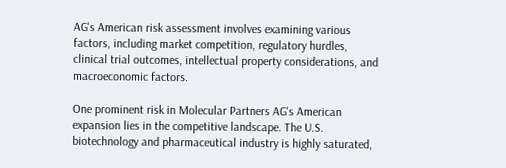AG's American risk assessment involves examining various factors, including market competition, regulatory hurdles, clinical trial outcomes, intellectual property considerations, and macroeconomic factors.

One prominent risk in Molecular Partners AG's American expansion lies in the competitive landscape. The U.S. biotechnology and pharmaceutical industry is highly saturated,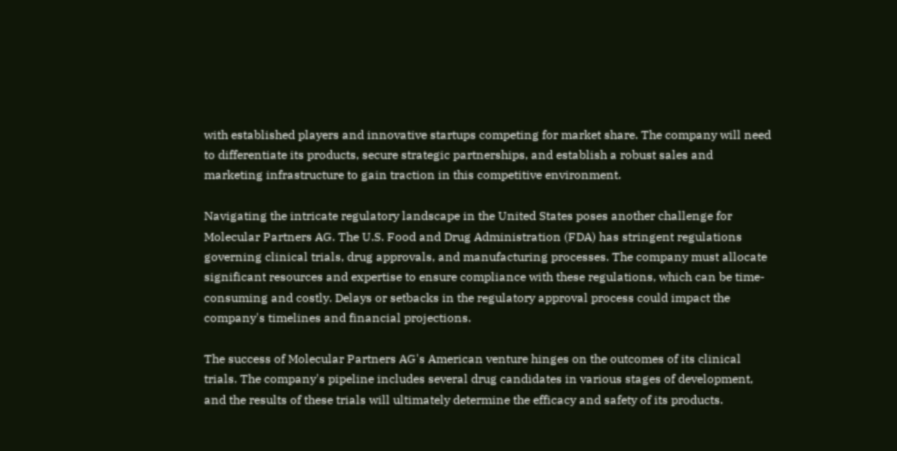with established players and innovative startups competing for market share. The company will need to differentiate its products, secure strategic partnerships, and establish a robust sales and marketing infrastructure to gain traction in this competitive environment.

Navigating the intricate regulatory landscape in the United States poses another challenge for Molecular Partners AG. The U.S. Food and Drug Administration (FDA) has stringent regulations governing clinical trials, drug approvals, and manufacturing processes. The company must allocate significant resources and expertise to ensure compliance with these regulations, which can be time-consuming and costly. Delays or setbacks in the regulatory approval process could impact the company's timelines and financial projections.

The success of Molecular Partners AG's American venture hinges on the outcomes of its clinical trials. The company's pipeline includes several drug candidates in various stages of development, and the results of these trials will ultimately determine the efficacy and safety of its products.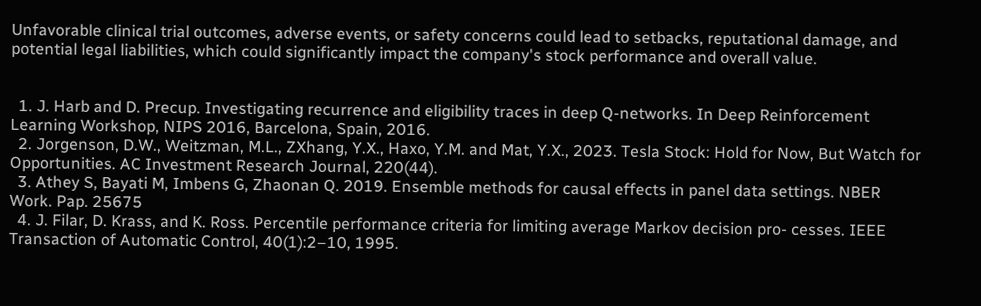Unfavorable clinical trial outcomes, adverse events, or safety concerns could lead to setbacks, reputational damage, and potential legal liabilities, which could significantly impact the company's stock performance and overall value.


  1. J. Harb and D. Precup. Investigating recurrence and eligibility traces in deep Q-networks. In Deep Reinforcement Learning Workshop, NIPS 2016, Barcelona, Spain, 2016.
  2. Jorgenson, D.W., Weitzman, M.L., ZXhang, Y.X., Haxo, Y.M. and Mat, Y.X., 2023. Tesla Stock: Hold for Now, But Watch for Opportunities. AC Investment Research Journal, 220(44).
  3. Athey S, Bayati M, Imbens G, Zhaonan Q. 2019. Ensemble methods for causal effects in panel data settings. NBER Work. Pap. 25675
  4. J. Filar, D. Krass, and K. Ross. Percentile performance criteria for limiting average Markov decision pro- cesses. IEEE Transaction of Automatic Control, 40(1):2–10, 1995.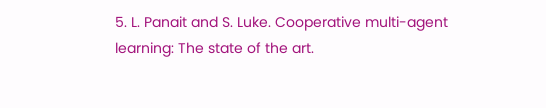5. L. Panait and S. Luke. Cooperative multi-agent learning: The state of the art.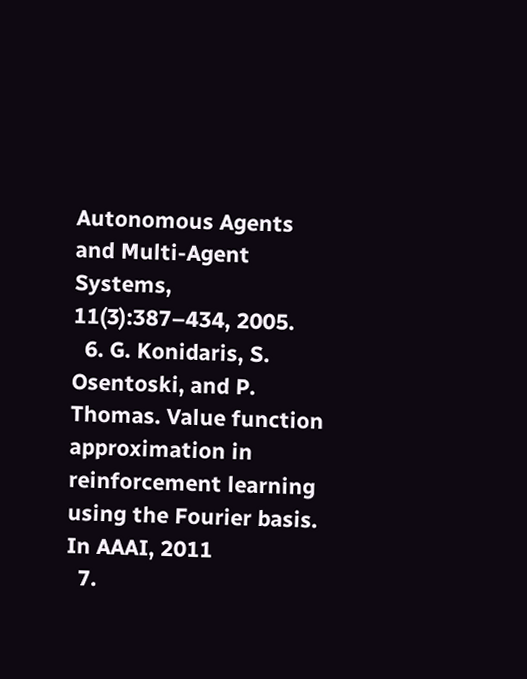Autonomous Agents and Multi-Agent Systems, 11(3):387–434, 2005.
  6. G. Konidaris, S. Osentoski, and P. Thomas. Value function approximation in reinforcement learning using the Fourier basis. In AAAI, 2011
  7.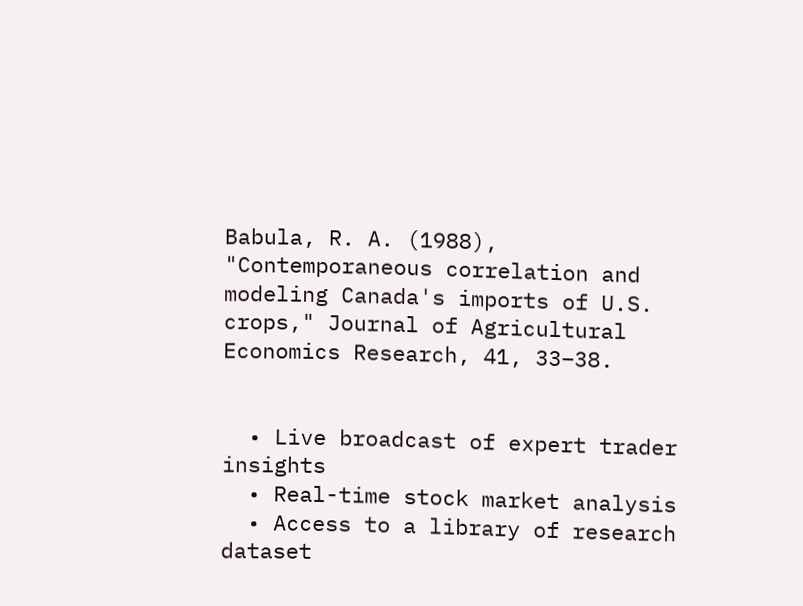Babula, R. A. (1988), "Contemporaneous correlation and modeling Canada's imports of U.S. crops," Journal of Agricultural Economics Research, 41, 33–38.


  • Live broadcast of expert trader insights
  • Real-time stock market analysis
  • Access to a library of research dataset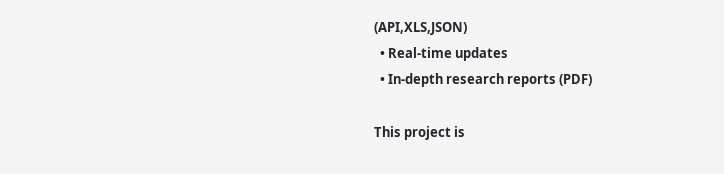(API,XLS,JSON)
  • Real-time updates
  • In-depth research reports (PDF)

This project is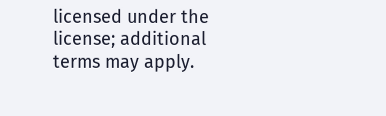licensed under the license; additional terms may apply.